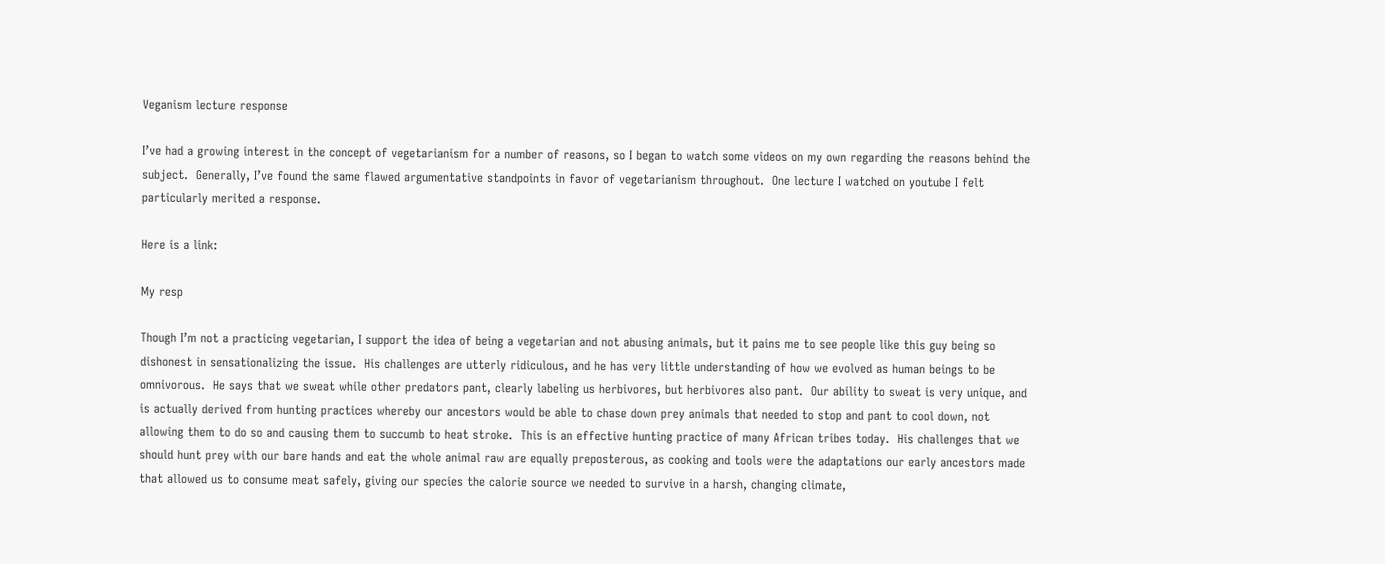Veganism lecture response

I’ve had a growing interest in the concept of vegetarianism for a number of reasons, so I began to watch some videos on my own regarding the reasons behind the subject.  Generally, I’ve found the same flawed argumentative standpoints in favor of vegetarianism throughout.  One lecture I watched on youtube I felt particularly merited a response.

Here is a link:

My resp

Though I’m not a practicing vegetarian, I support the idea of being a vegetarian and not abusing animals, but it pains me to see people like this guy being so dishonest in sensationalizing the issue.  His challenges are utterly ridiculous, and he has very little understanding of how we evolved as human beings to be omnivorous.  He says that we sweat while other predators pant, clearly labeling us herbivores, but herbivores also pant.  Our ability to sweat is very unique, and is actually derived from hunting practices whereby our ancestors would be able to chase down prey animals that needed to stop and pant to cool down, not allowing them to do so and causing them to succumb to heat stroke.  This is an effective hunting practice of many African tribes today.  His challenges that we should hunt prey with our bare hands and eat the whole animal raw are equally preposterous, as cooking and tools were the adaptations our early ancestors made that allowed us to consume meat safely, giving our species the calorie source we needed to survive in a harsh, changing climate,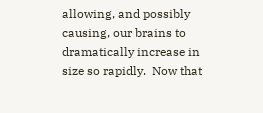allowing, and possibly causing, our brains to dramatically increase in size so rapidly.  Now that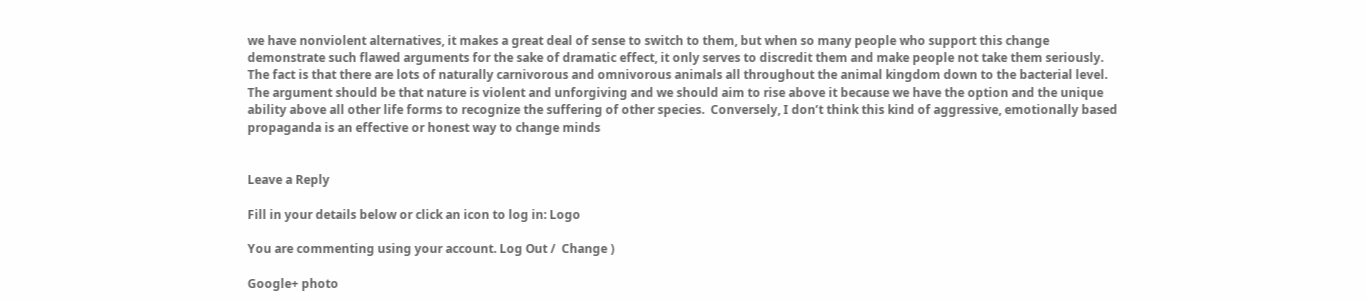we have nonviolent alternatives, it makes a great deal of sense to switch to them, but when so many people who support this change demonstrate such flawed arguments for the sake of dramatic effect, it only serves to discredit them and make people not take them seriously.  The fact is that there are lots of naturally carnivorous and omnivorous animals all throughout the animal kingdom down to the bacterial level.  The argument should be that nature is violent and unforgiving and we should aim to rise above it because we have the option and the unique ability above all other life forms to recognize the suffering of other species.  Conversely, I don’t think this kind of aggressive, emotionally based propaganda is an effective or honest way to change minds


Leave a Reply

Fill in your details below or click an icon to log in: Logo

You are commenting using your account. Log Out /  Change )

Google+ photo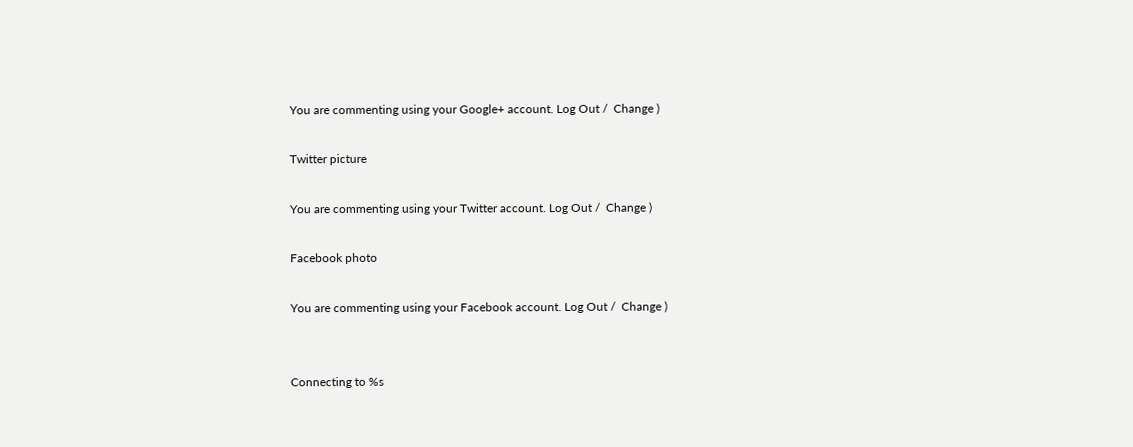You are commenting using your Google+ account. Log Out /  Change )

Twitter picture

You are commenting using your Twitter account. Log Out /  Change )

Facebook photo

You are commenting using your Facebook account. Log Out /  Change )


Connecting to %s